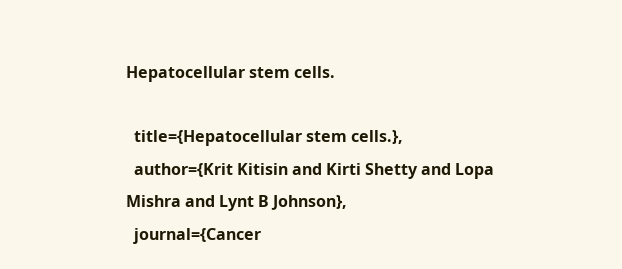Hepatocellular stem cells.

  title={Hepatocellular stem cells.},
  author={Krit Kitisin and Kirti Shetty and Lopa Mishra and Lynt B Johnson},
  journal={Cancer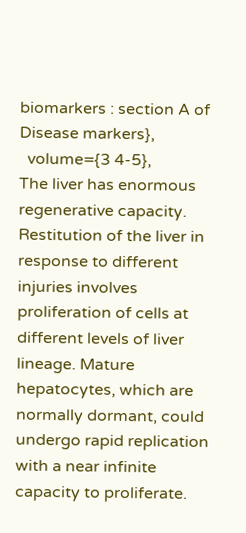biomarkers : section A of Disease markers},
  volume={3 4-5},
The liver has enormous regenerative capacity. Restitution of the liver in response to different injuries involves proliferation of cells at different levels of liver lineage. Mature hepatocytes, which are normally dormant, could undergo rapid replication with a near infinite capacity to proliferate.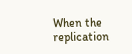When the replication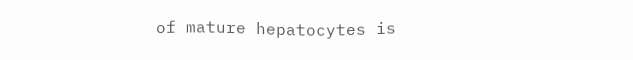of mature hepatocytes is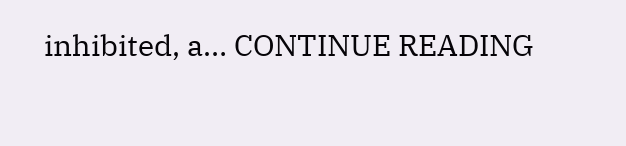inhibited, a… CONTINUE READING